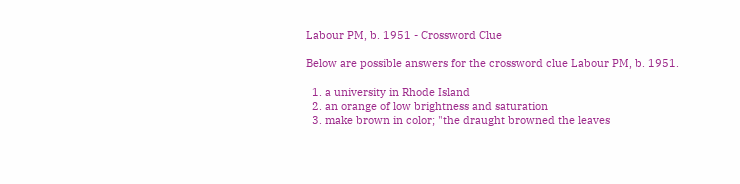Labour PM, b. 1951 - Crossword Clue

Below are possible answers for the crossword clue Labour PM, b. 1951.

  1. a university in Rhode Island
  2. an orange of low brightness and saturation
  3. make brown in color; "the draught browned the leaves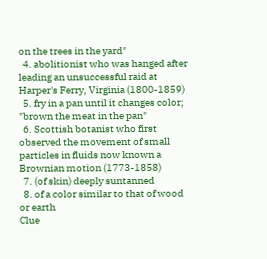on the trees in the yard"
  4. abolitionist who was hanged after leading an unsuccessful raid at Harper's Ferry, Virginia (1800-1859)
  5. fry in a pan until it changes color; "brown the meat in the pan"
  6. Scottish botanist who first observed the movement of small particles in fluids now known a Brownian motion (1773-1858)
  7. (of skin) deeply suntanned
  8. of a color similar to that of wood or earth
Clue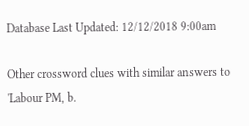Database Last Updated: 12/12/2018 9:00am

Other crossword clues with similar answers to 'Labour PM, b.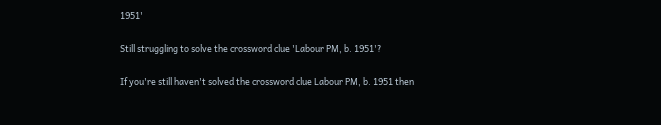1951'

Still struggling to solve the crossword clue 'Labour PM, b. 1951'?

If you're still haven't solved the crossword clue Labour PM, b. 1951 then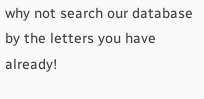why not search our database by the letters you have already!